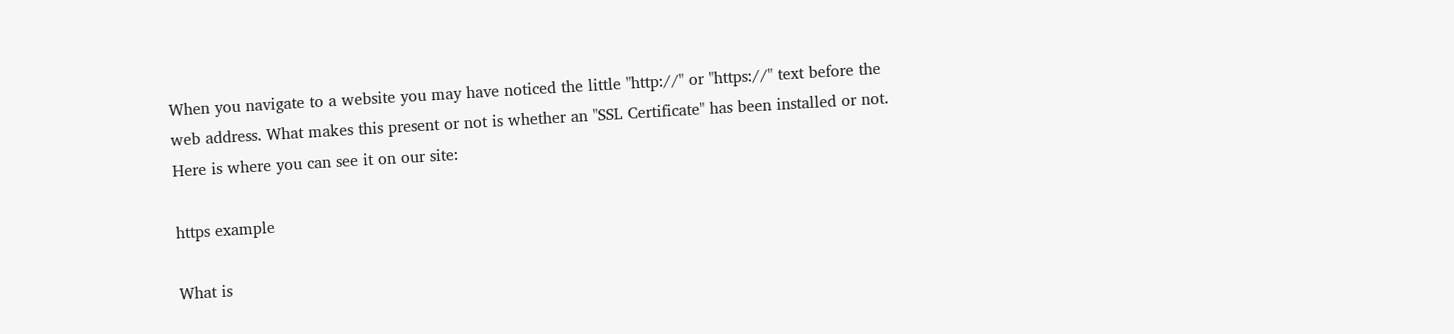When you navigate to a website you may have noticed the little "http://" or "https://" text before the web address. What makes this present or not is whether an "SSL Certificate" has been installed or not. Here is where you can see it on our site:

https example

What is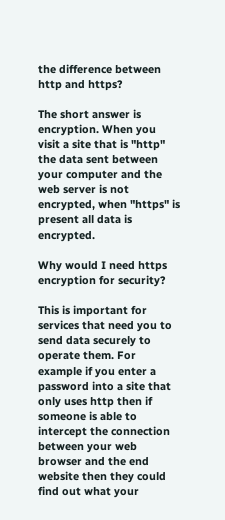the difference between http and https?

The short answer is encryption. When you visit a site that is "http" the data sent between your computer and the web server is not encrypted, when "https" is present all data is encrypted.

Why would I need https encryption for security?

This is important for services that need you to send data securely to operate them. For example if you enter a password into a site that only uses http then if someone is able to intercept the connection between your web browser and the end website then they could find out what your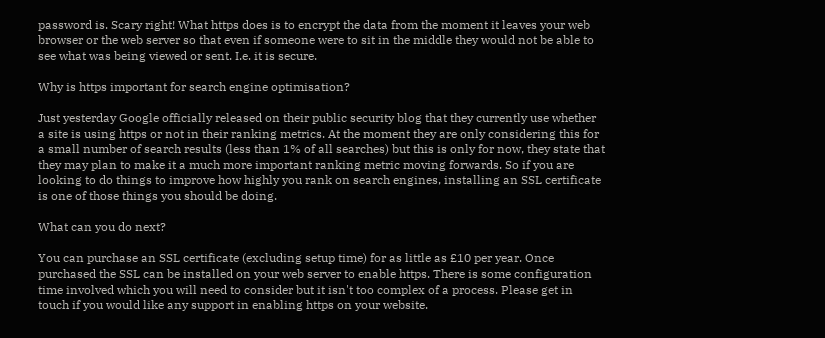password is. Scary right! What https does is to encrypt the data from the moment it leaves your web browser or the web server so that even if someone were to sit in the middle they would not be able to see what was being viewed or sent. I.e. it is secure.

Why is https important for search engine optimisation?

Just yesterday Google officially released on their public security blog that they currently use whether a site is using https or not in their ranking metrics. At the moment they are only considering this for a small number of search results (less than 1% of all searches) but this is only for now, they state that they may plan to make it a much more important ranking metric moving forwards. So if you are looking to do things to improve how highly you rank on search engines, installing an SSL certificate is one of those things you should be doing.

What can you do next?

You can purchase an SSL certificate (excluding setup time) for as little as £10 per year. Once purchased the SSL can be installed on your web server to enable https. There is some configuration time involved which you will need to consider but it isn't too complex of a process. Please get in touch if you would like any support in enabling https on your website.